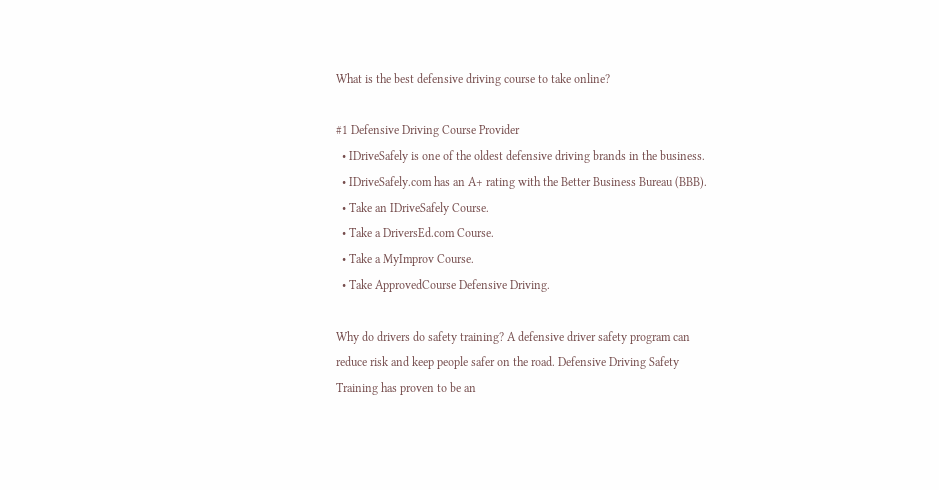What is the best defensive driving course to take online?

#1 Defensive Driving Course Provider
  • IDriveSafely is one of the oldest defensive driving brands in the business.
  • IDriveSafely.com has an A+ rating with the Better Business Bureau (BBB).
  • Take an IDriveSafely Course.
  • Take a DriversEd.com Course.
  • Take a MyImprov Course.
  • Take ApprovedCourse Defensive Driving.

Why do drivers do safety training? A defensive driver safety program can reduce risk and keep people safer on the road. Defensive Driving Safety Training has proven to be an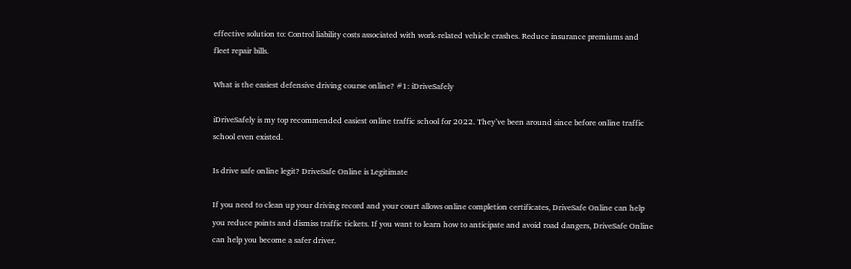effective solution to: Control liability costs associated with work-related vehicle crashes. Reduce insurance premiums and fleet repair bills.

What is the easiest defensive driving course online? #1: iDriveSafely

iDriveSafely is my top recommended easiest online traffic school for 2022. They’ve been around since before online traffic school even existed.

Is drive safe online legit? DriveSafe Online is Legitimate

If you need to clean up your driving record and your court allows online completion certificates, DriveSafe Online can help you reduce points and dismiss traffic tickets. If you want to learn how to anticipate and avoid road dangers, DriveSafe Online can help you become a safer driver.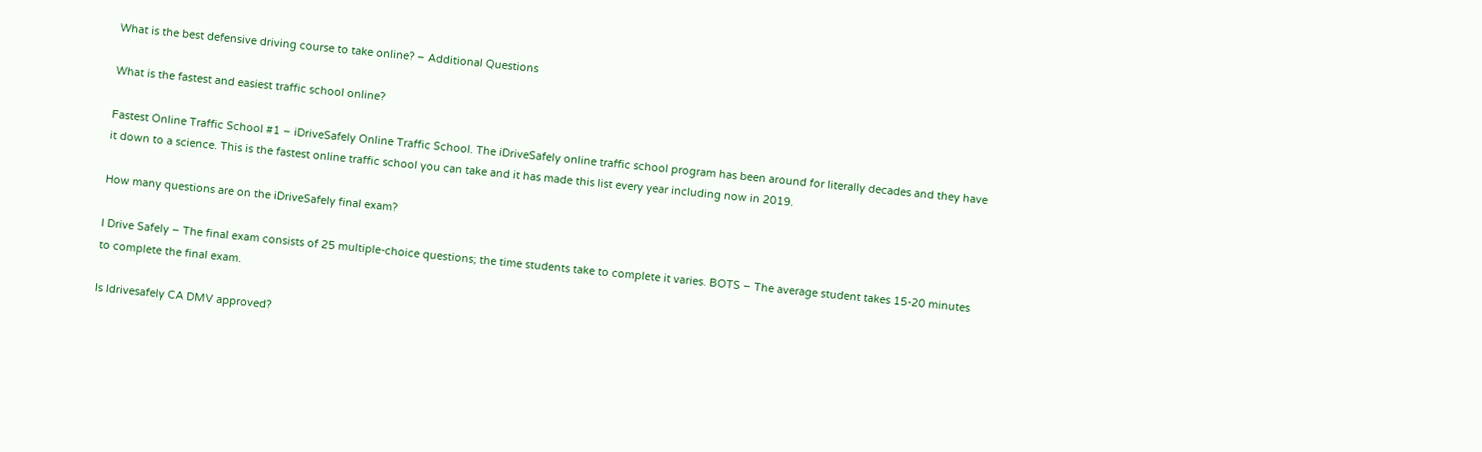What is the best defensive driving course to take online? – Additional Questions

What is the fastest and easiest traffic school online?

Fastest Online Traffic School #1 – iDriveSafely Online Traffic School. The iDriveSafely online traffic school program has been around for literally decades and they have it down to a science. This is the fastest online traffic school you can take and it has made this list every year including now in 2019.

How many questions are on the iDriveSafely final exam?

I Drive Safely – The final exam consists of 25 multiple-choice questions; the time students take to complete it varies. BOTS – The average student takes 15-20 minutes to complete the final exam.

Is Idrivesafely CA DMV approved?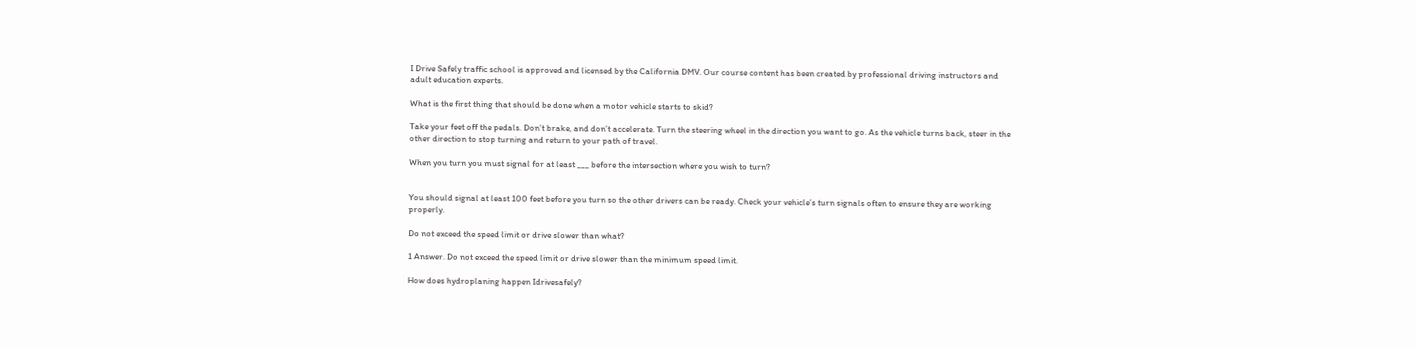I Drive Safely traffic school is approved and licensed by the California DMV. Our course content has been created by professional driving instructors and adult education experts.

What is the first thing that should be done when a motor vehicle starts to skid?

Take your feet off the pedals. Don’t brake, and don’t accelerate. Turn the steering wheel in the direction you want to go. As the vehicle turns back, steer in the other direction to stop turning and return to your path of travel.

When you turn you must signal for at least ___ before the intersection where you wish to turn?


You should signal at least 100 feet before you turn so the other drivers can be ready. Check your vehicle’s turn signals often to ensure they are working properly.

Do not exceed the speed limit or drive slower than what?

1 Answer. Do not exceed the speed limit or drive slower than the minimum speed limit.

How does hydroplaning happen Idrivesafely?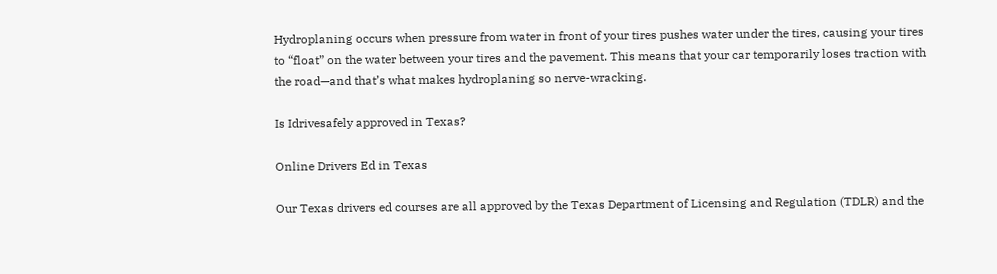Hydroplaning occurs when pressure from water in front of your tires pushes water under the tires, causing your tires to “float” on the water between your tires and the pavement. This means that your car temporarily loses traction with the road—and that’s what makes hydroplaning so nerve-wracking.

Is Idrivesafely approved in Texas?

Online Drivers Ed in Texas

Our Texas drivers ed courses are all approved by the Texas Department of Licensing and Regulation (TDLR) and the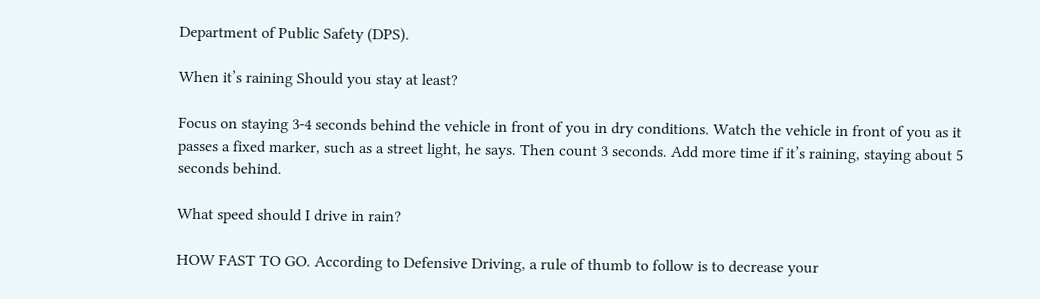Department of Public Safety (DPS).

When it’s raining Should you stay at least?

Focus on staying 3-4 seconds behind the vehicle in front of you in dry conditions. Watch the vehicle in front of you as it passes a fixed marker, such as a street light, he says. Then count 3 seconds. Add more time if it’s raining, staying about 5 seconds behind.

What speed should I drive in rain?

HOW FAST TO GO. According to Defensive Driving, a rule of thumb to follow is to decrease your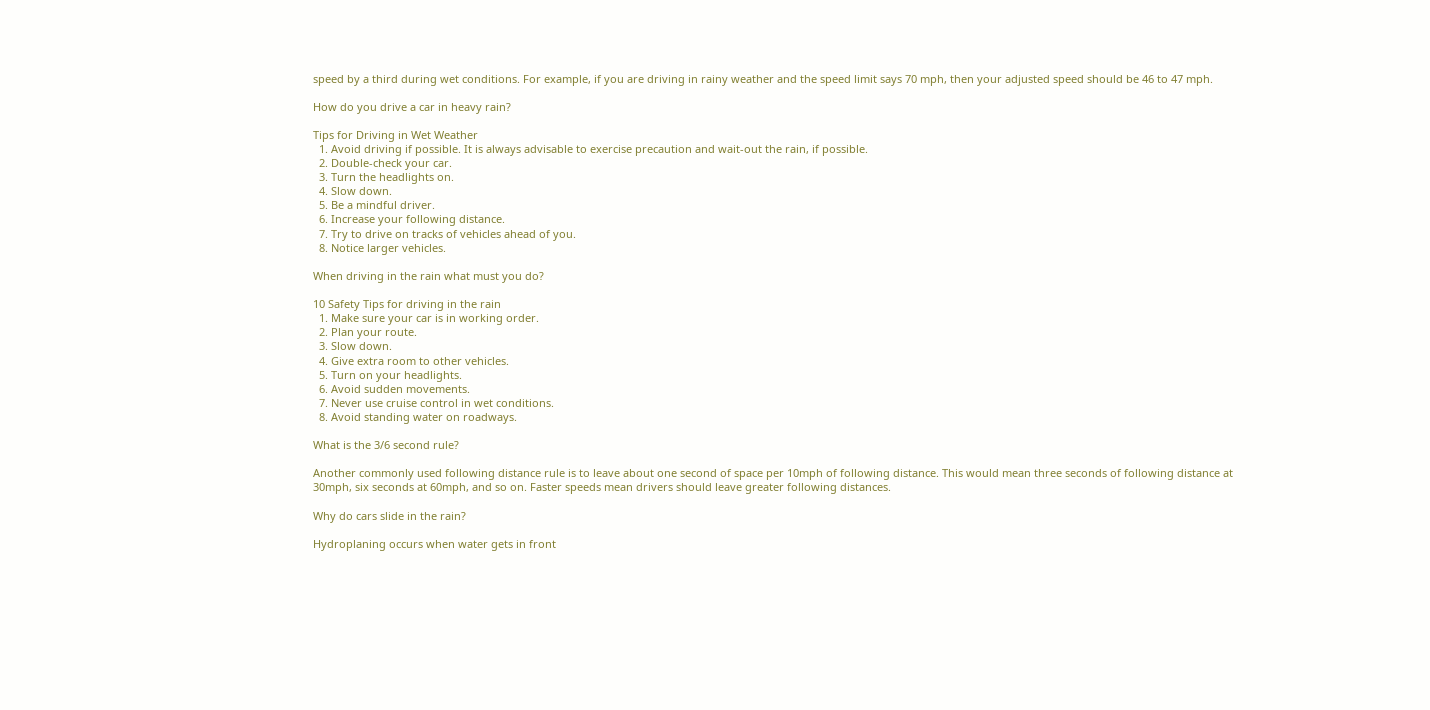speed by a third during wet conditions. For example, if you are driving in rainy weather and the speed limit says 70 mph, then your adjusted speed should be 46 to 47 mph.

How do you drive a car in heavy rain?

Tips for Driving in Wet Weather
  1. Avoid driving if possible. It is always advisable to exercise precaution and wait-out the rain, if possible.
  2. Double-check your car.
  3. Turn the headlights on.
  4. Slow down.
  5. Be a mindful driver.
  6. Increase your following distance.
  7. Try to drive on tracks of vehicles ahead of you.
  8. Notice larger vehicles.

When driving in the rain what must you do?

10 Safety Tips for driving in the rain
  1. Make sure your car is in working order.
  2. Plan your route.
  3. Slow down.
  4. Give extra room to other vehicles.
  5. Turn on your headlights.
  6. Avoid sudden movements.
  7. Never use cruise control in wet conditions.
  8. Avoid standing water on roadways.

What is the 3/6 second rule?

Another commonly used following distance rule is to leave about one second of space per 10mph of following distance. This would mean three seconds of following distance at 30mph, six seconds at 60mph, and so on. Faster speeds mean drivers should leave greater following distances.

Why do cars slide in the rain?

Hydroplaning occurs when water gets in front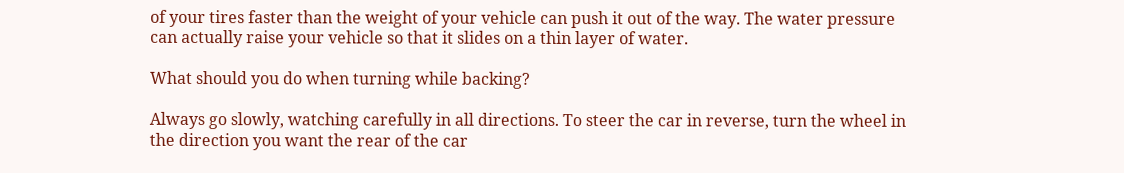of your tires faster than the weight of your vehicle can push it out of the way. The water pressure can actually raise your vehicle so that it slides on a thin layer of water.

What should you do when turning while backing?

Always go slowly, watching carefully in all directions. To steer the car in reverse, turn the wheel in the direction you want the rear of the car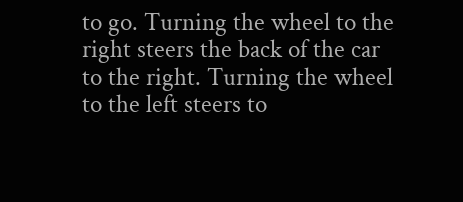to go. Turning the wheel to the right steers the back of the car to the right. Turning the wheel to the left steers to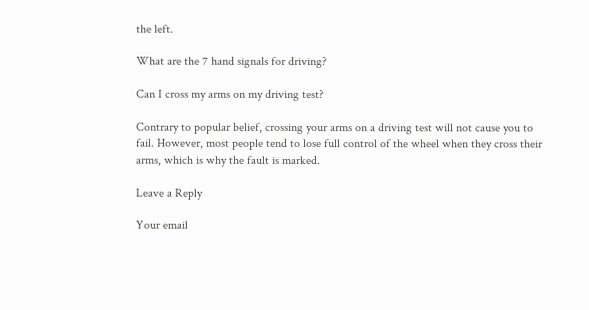the left.

What are the 7 hand signals for driving?

Can I cross my arms on my driving test?

Contrary to popular belief, crossing your arms on a driving test will not cause you to fail. However, most people tend to lose full control of the wheel when they cross their arms, which is why the fault is marked.

Leave a Reply

Your email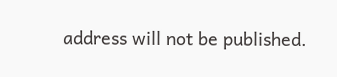address will not be published.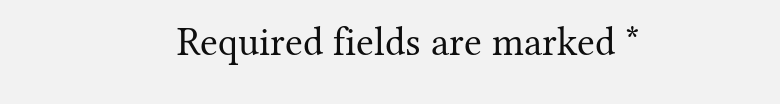Required fields are marked *